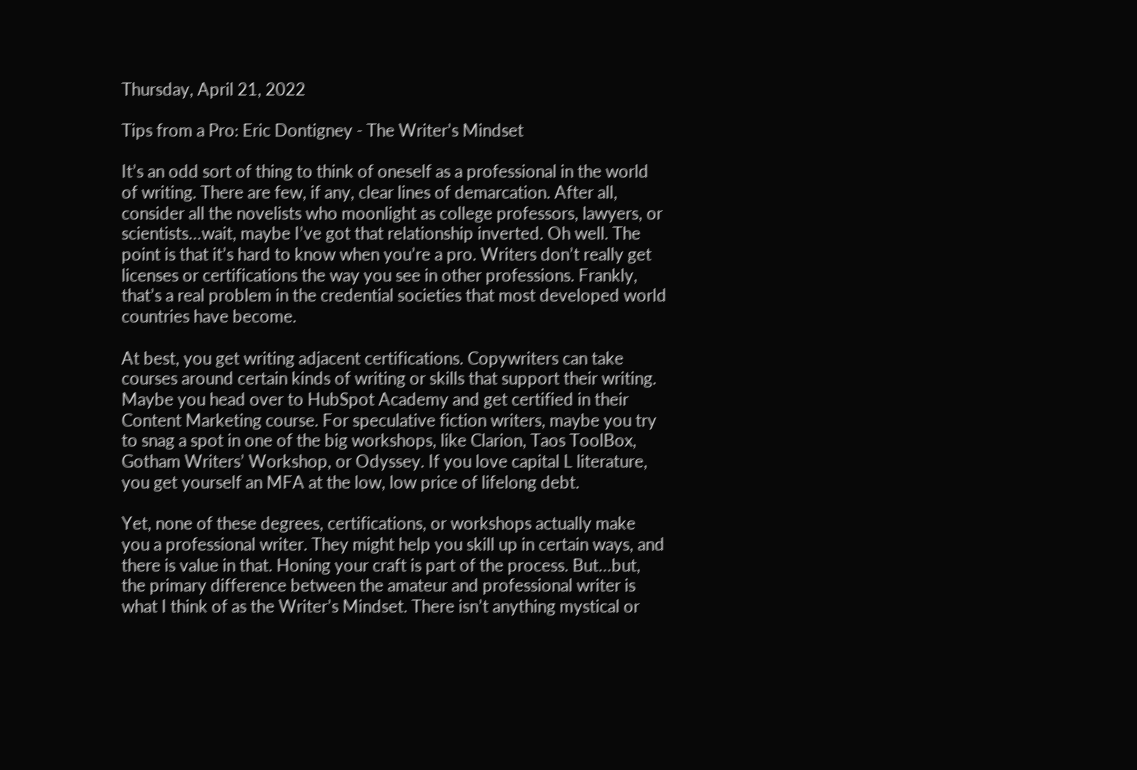Thursday, April 21, 2022

Tips from a Pro: Eric Dontigney - The Writer’s Mindset

It’s an odd sort of thing to think of oneself as a professional in the world of writing. There are few, if any, clear lines of demarcation. After all, consider all the novelists who moonlight as college professors, lawyers, or scientists…wait, maybe I’ve got that relationship inverted. Oh well. The point is that it’s hard to know when you’re a pro. Writers don’t really get licenses or certifications the way you see in other professions. Frankly, that’s a real problem in the credential societies that most developed world countries have become.

At best, you get writing adjacent certifications. Copywriters can take courses around certain kinds of writing or skills that support their writing. Maybe you head over to HubSpot Academy and get certified in their Content Marketing course. For speculative fiction writers, maybe you try to snag a spot in one of the big workshops, like Clarion, Taos ToolBox, Gotham Writers’ Workshop, or Odyssey. If you love capital L literature, you get yourself an MFA at the low, low price of lifelong debt.

Yet, none of these degrees, certifications, or workshops actually make you a professional writer. They might help you skill up in certain ways, and there is value in that. Honing your craft is part of the process. But…but, the primary difference between the amateur and professional writer is what I think of as the Writer’s Mindset. There isn’t anything mystical or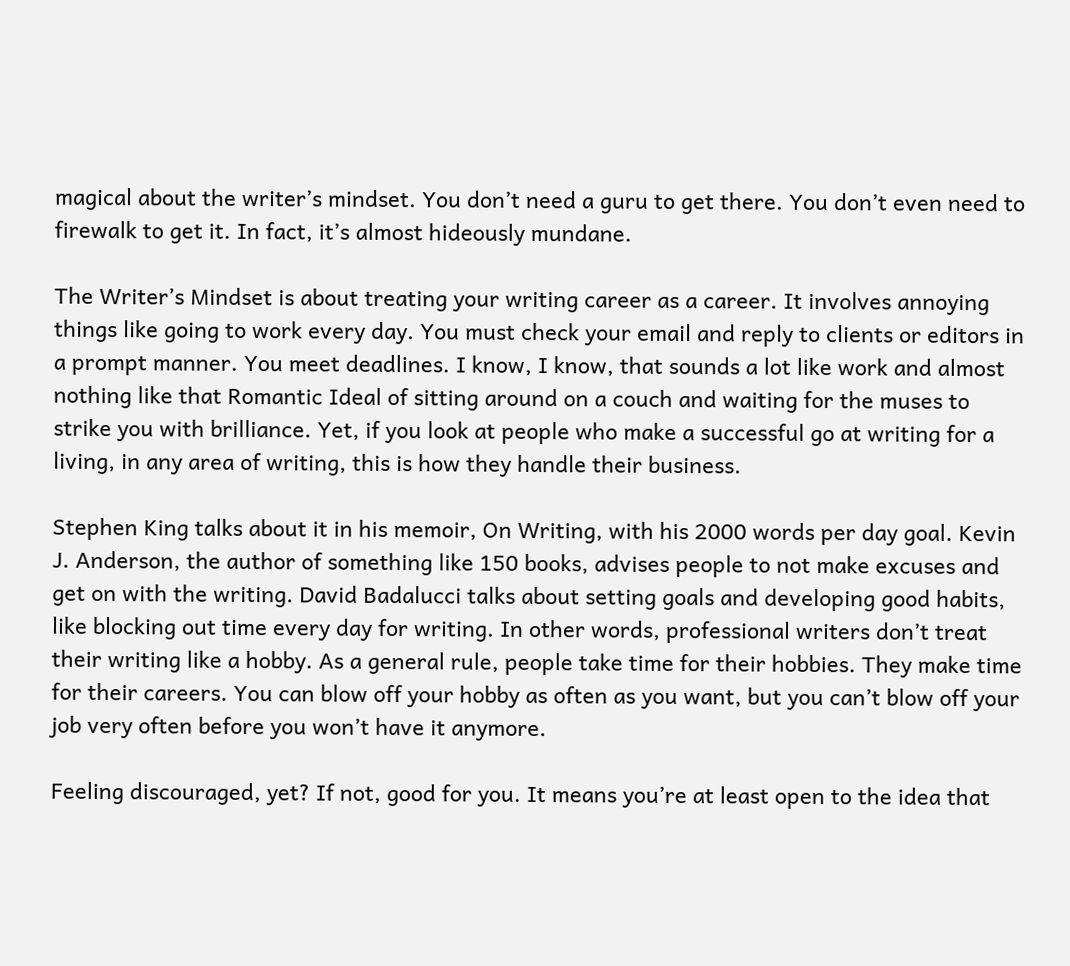magical about the writer’s mindset. You don’t need a guru to get there. You don’t even need to firewalk to get it. In fact, it’s almost hideously mundane.

The Writer’s Mindset is about treating your writing career as a career. It involves annoying things like going to work every day. You must check your email and reply to clients or editors in a prompt manner. You meet deadlines. I know, I know, that sounds a lot like work and almost nothing like that Romantic Ideal of sitting around on a couch and waiting for the muses to strike you with brilliance. Yet, if you look at people who make a successful go at writing for a living, in any area of writing, this is how they handle their business.

Stephen King talks about it in his memoir, On Writing, with his 2000 words per day goal. Kevin J. Anderson, the author of something like 150 books, advises people to not make excuses and get on with the writing. David Badalucci talks about setting goals and developing good habits, like blocking out time every day for writing. In other words, professional writers don’t treat their writing like a hobby. As a general rule, people take time for their hobbies. They make time for their careers. You can blow off your hobby as often as you want, but you can’t blow off your job very often before you won’t have it anymore.

Feeling discouraged, yet? If not, good for you. It means you’re at least open to the idea that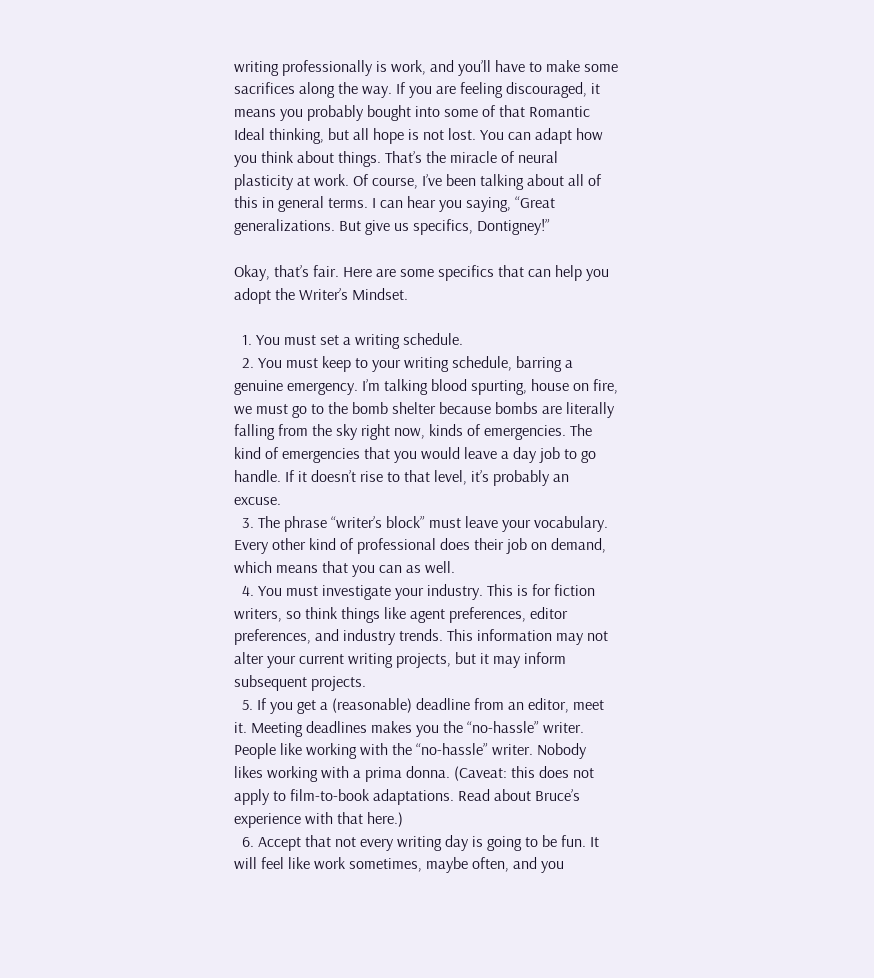writing professionally is work, and you’ll have to make some sacrifices along the way. If you are feeling discouraged, it means you probably bought into some of that Romantic Ideal thinking, but all hope is not lost. You can adapt how you think about things. That’s the miracle of neural plasticity at work. Of course, I’ve been talking about all of this in general terms. I can hear you saying, “Great generalizations. But give us specifics, Dontigney!”

Okay, that’s fair. Here are some specifics that can help you adopt the Writer’s Mindset.

  1. You must set a writing schedule.
  2. You must keep to your writing schedule, barring a genuine emergency. I’m talking blood spurting, house on fire, we must go to the bomb shelter because bombs are literally falling from the sky right now, kinds of emergencies. The kind of emergencies that you would leave a day job to go handle. If it doesn’t rise to that level, it’s probably an excuse.
  3. The phrase “writer’s block” must leave your vocabulary. Every other kind of professional does their job on demand, which means that you can as well.
  4. You must investigate your industry. This is for fiction writers, so think things like agent preferences, editor preferences, and industry trends. This information may not alter your current writing projects, but it may inform subsequent projects.
  5. If you get a (reasonable) deadline from an editor, meet it. Meeting deadlines makes you the “no-hassle” writer. People like working with the “no-hassle” writer. Nobody likes working with a prima donna. (Caveat: this does not apply to film-to-book adaptations. Read about Bruce’s experience with that here.)
  6. Accept that not every writing day is going to be fun. It will feel like work sometimes, maybe often, and you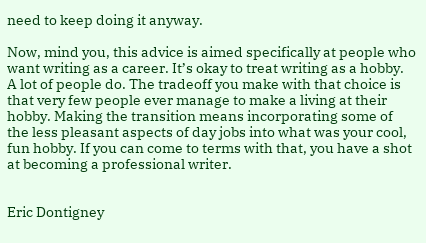need to keep doing it anyway.

Now, mind you, this advice is aimed specifically at people who want writing as a career. It’s okay to treat writing as a hobby. A lot of people do. The tradeoff you make with that choice is that very few people ever manage to make a living at their hobby. Making the transition means incorporating some of the less pleasant aspects of day jobs into what was your cool, fun hobby. If you can come to terms with that, you have a shot at becoming a professional writer.


Eric Dontigney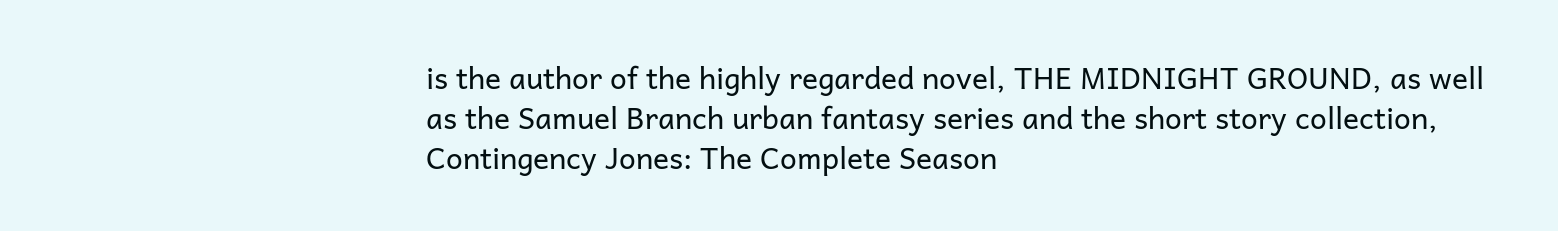is the author of the highly regarded novel, THE MIDNIGHT GROUND, as well as the Samuel Branch urban fantasy series and the short story collection, Contingency Jones: The Complete Season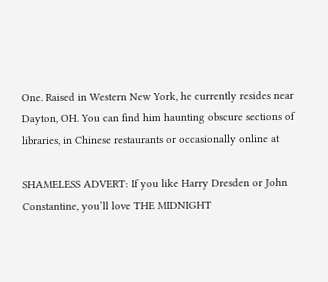One. Raised in Western New York, he currently resides near Dayton, OH. You can find him haunting obscure sections of libraries, in Chinese restaurants or occasionally online at

SHAMELESS ADVERT: If you like Harry Dresden or John Constantine, you’ll love THE MIDNIGHT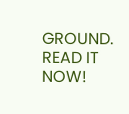GROUND. READ IT NOW!